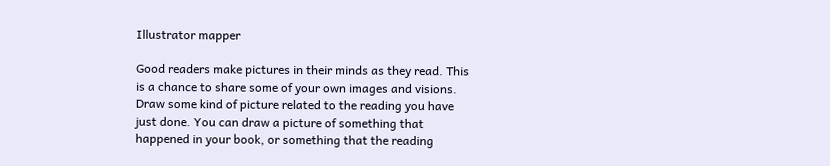Illustrator mapper

Good readers make pictures in their minds as they read. This is a chance to share some of your own images and visions. Draw some kind of picture related to the reading you have just done. You can draw a picture of something that happened in your book, or something that the reading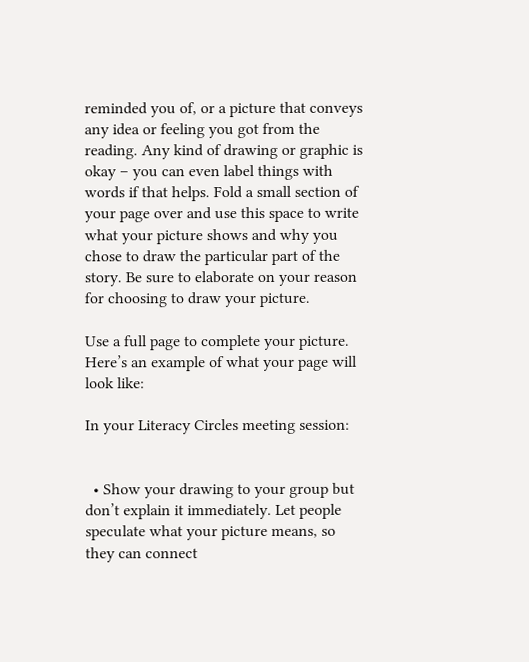reminded you of, or a picture that conveys any idea or feeling you got from the reading. Any kind of drawing or graphic is okay – you can even label things with words if that helps. Fold a small section of your page over and use this space to write what your picture shows and why you chose to draw the particular part of the story. Be sure to elaborate on your reason for choosing to draw your picture.

Use a full page to complete your picture. Here’s an example of what your page will look like:

In your Literacy Circles meeting session:


  • Show your drawing to your group but don’t explain it immediately. Let people speculate what your picture means, so they can connect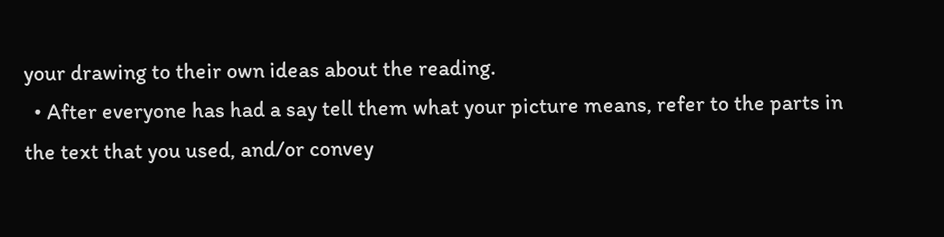your drawing to their own ideas about the reading.
  • After everyone has had a say tell them what your picture means, refer to the parts in the text that you used, and/or convey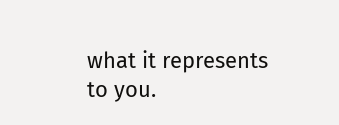what it represents to you.